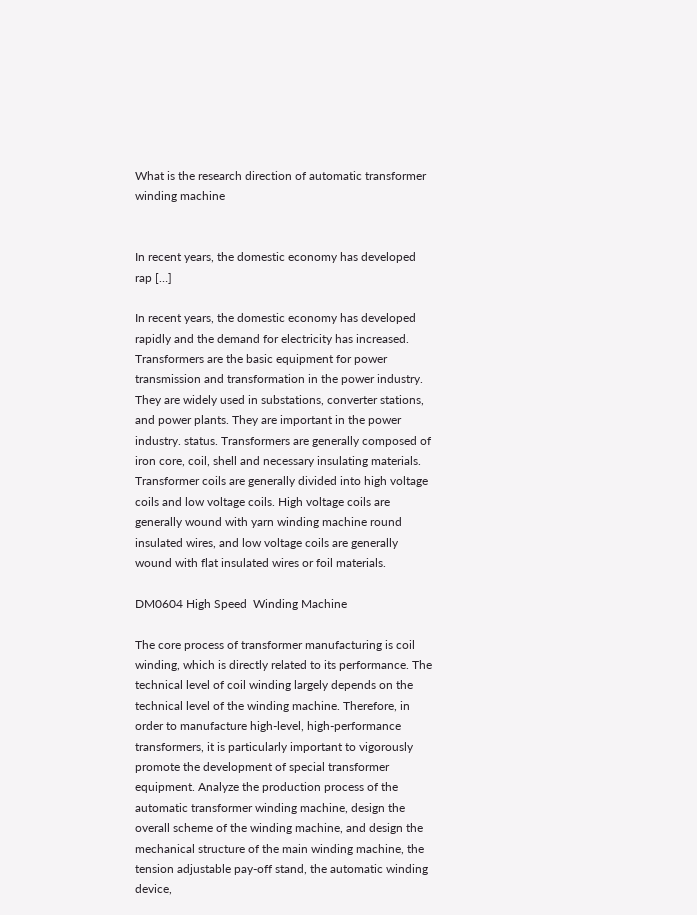What is the research direction of automatic transformer winding machine


In recent years, the domestic economy has developed rap […]

In recent years, the domestic economy has developed rapidly and the demand for electricity has increased. Transformers are the basic equipment for power transmission and transformation in the power industry. They are widely used in substations, converter stations, and power plants. They are important in the power industry. status. Transformers are generally composed of iron core, coil, shell and necessary insulating materials. Transformer coils are generally divided into high voltage coils and low voltage coils. High voltage coils are generally wound with yarn winding machine round insulated wires, and low voltage coils are generally wound with flat insulated wires or foil materials.

DM0604 High Speed  Winding Machine

The core process of transformer manufacturing is coil winding, which is directly related to its performance. The technical level of coil winding largely depends on the technical level of the winding machine. Therefore, in order to manufacture high-level, high-performance transformers, it is particularly important to vigorously promote the development of special transformer equipment. Analyze the production process of the automatic transformer winding machine, design the overall scheme of the winding machine, and design the mechanical structure of the main winding machine, the tension adjustable pay-off stand, the automatic winding device,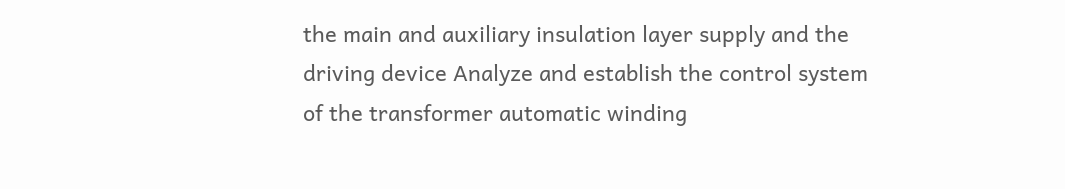the main and auxiliary insulation layer supply and the driving device Analyze and establish the control system of the transformer automatic winding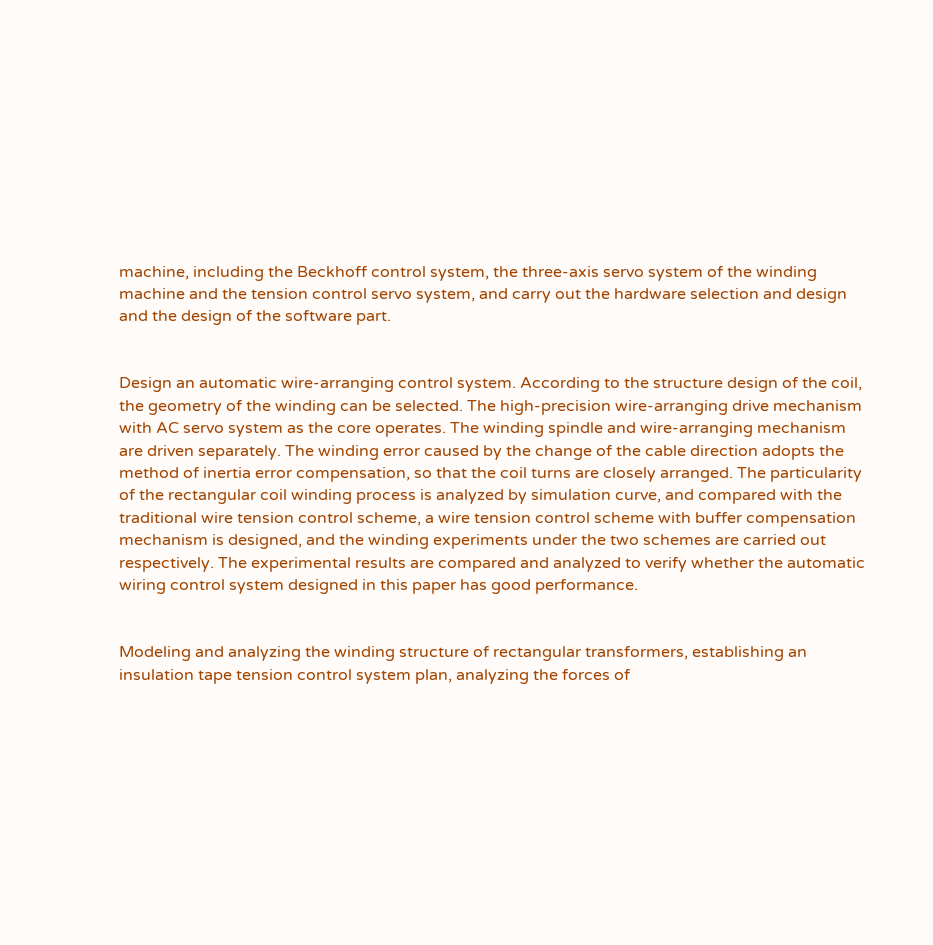machine, including the Beckhoff control system, the three-axis servo system of the winding machine and the tension control servo system, and carry out the hardware selection and design and the design of the software part.


Design an automatic wire-arranging control system. According to the structure design of the coil, the geometry of the winding can be selected. The high-precision wire-arranging drive mechanism with AC servo system as the core operates. The winding spindle and wire-arranging mechanism are driven separately. The winding error caused by the change of the cable direction adopts the method of inertia error compensation, so that the coil turns are closely arranged. The particularity of the rectangular coil winding process is analyzed by simulation curve, and compared with the traditional wire tension control scheme, a wire tension control scheme with buffer compensation mechanism is designed, and the winding experiments under the two schemes are carried out respectively. The experimental results are compared and analyzed to verify whether the automatic wiring control system designed in this paper has good performance.


Modeling and analyzing the winding structure of rectangular transformers, establishing an insulation tape tension control system plan, analyzing the forces of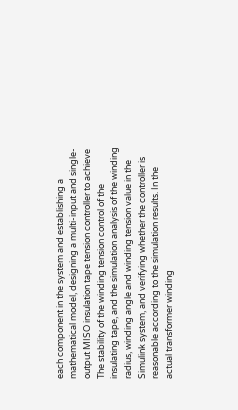each component in the system and establishing a mathematical model, designing a multi-input and single-output MISO insulation tape tension controller to achieve The stability of the winding tension control of the insulating tape, and the simulation analysis of the winding radius, winding angle and winding tension value in the Simulink system, and verifying whether the controller is reasonable according to the simulation results. In the actual transformer winding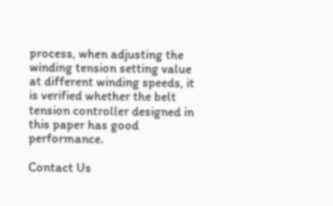process, when adjusting the winding tension setting value at different winding speeds, it is verified whether the belt tension controller designed in this paper has good performance.

Contact Us